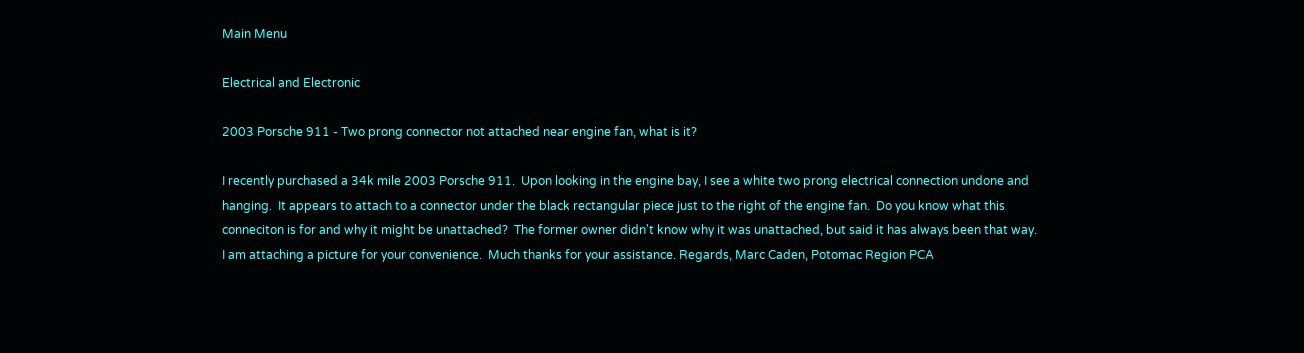Main Menu

Electrical and Electronic

2003 Porsche 911 - Two prong connector not attached near engine fan, what is it?

I recently purchased a 34k mile 2003 Porsche 911.  Upon looking in the engine bay, I see a white two prong electrical connection undone and hanging.  It appears to attach to a connector under the black rectangular piece just to the right of the engine fan.  Do you know what this conneciton is for and why it might be unattached?  The former owner didn't know why it was unattached, but said it has always been that way.  I am attaching a picture for your convenience.  Much thanks for your assistance. Regards, Marc Caden, Potomac Region PCA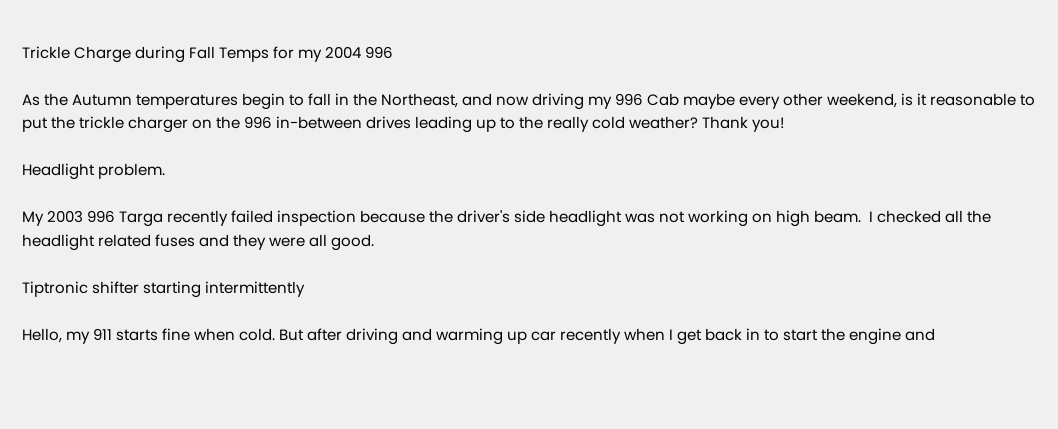Trickle Charge during Fall Temps for my 2004 996

As the Autumn temperatures begin to fall in the Northeast, and now driving my 996 Cab maybe every other weekend, is it reasonable to put the trickle charger on the 996 in-between drives leading up to the really cold weather? Thank you!

Headlight problem.

My 2003 996 Targa recently failed inspection because the driver's side headlight was not working on high beam.  I checked all the headlight related fuses and they were all good.

Tiptronic shifter starting intermittently

Hello, my 911 starts fine when cold. But after driving and warming up car recently when I get back in to start the engine and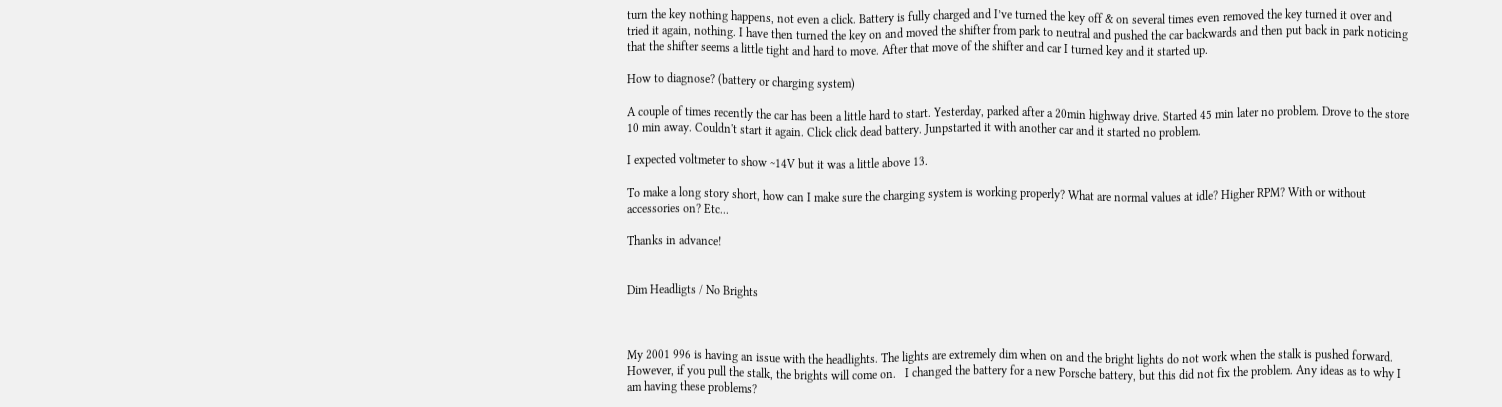turn the key nothing happens, not even a click. Battery is fully charged and I’ve turned the key off & on several times even removed the key turned it over and tried it again, nothing. I have then turned the key on and moved the shifter from park to neutral and pushed the car backwards and then put back in park noticing that the shifter seems a little tight and hard to move. After that move of the shifter and car I turned key and it started up.

How to diagnose? (battery or charging system)

A couple of times recently the car has been a little hard to start. Yesterday, parked after a 20min highway drive. Started 45 min later no problem. Drove to the store 10 min away. Couldn't start it again. Click click dead battery. Junpstarted it with another car and it started no problem.

I expected voltmeter to show ~14V but it was a little above 13.

To make a long story short, how can I make sure the charging system is working properly? What are normal values at idle? Higher RPM? With or without accessories on? Etc...

Thanks in advance!


Dim Headligts / No Brights



My 2001 996 is having an issue with the headlights. The lights are extremely dim when on and the bright lights do not work when the stalk is pushed forward. However, if you pull the stalk, the brights will come on.   I changed the battery for a new Porsche battery, but this did not fix the problem. Any ideas as to why I am having these problems?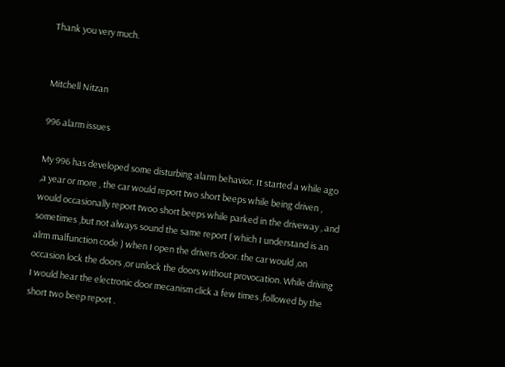Thank you very much.


Mitchell Nitzan

996 alarm issues

My 996 has developed some disturbing alarm behavior. It started a while ago ,a year or more , the car would report two short beeps while being driven , would occasionally report twoo short beeps while parked in the driveway , and sometimes ,but not always sound the same report ( which I understand is an alrm malfunction code ) when I open the drivers door. the car would ,on occasion lock the doors ,or unlock the doors without provocation. While driving I would hear the electronic door mecanism click a few times ,followed by the short two beep report .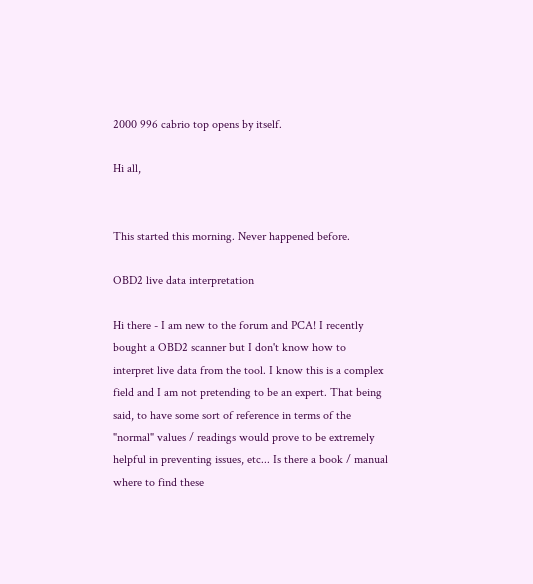2000 996 cabrio top opens by itself.

Hi all,


This started this morning. Never happened before.

OBD2 live data interpretation

Hi there - I am new to the forum and PCA! I recently bought a OBD2 scanner but I don't know how to interpret live data from the tool. I know this is a complex field and I am not pretending to be an expert. That being said, to have some sort of reference in terms of the "normal" values / readings would prove to be extremely helpful in preventing issues, etc... Is there a book / manual where to find these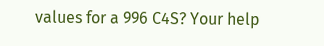values for a 996 C4S? Your help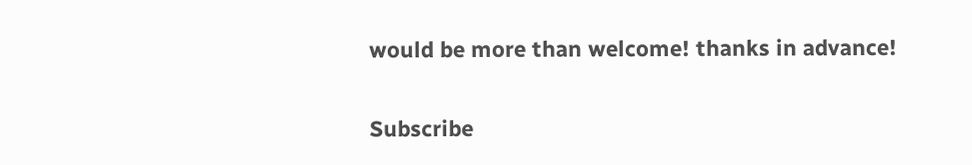would be more than welcome! thanks in advance!


Subscribe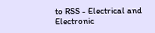to RSS - Electrical and Electronic